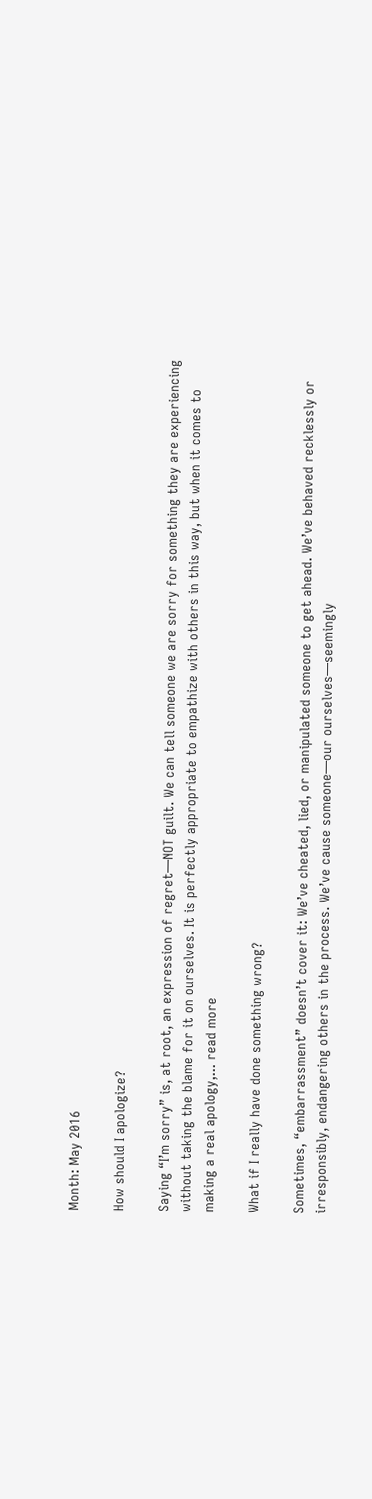Month: May 2016

How should I apologize?

Saying “I’m sorry” is, at root, an expression of regret—NOT guilt. We can tell someone we are sorry for something they are experiencing without taking the blame for it on ourselves. It is perfectly appropriate to empathize with others in this way, but when it comes to making a real apology,... read more

What if I really have done something wrong?

Sometimes, “embarrassment” doesn’t cover it: We’ve cheated, lied, or manipulated someone to get ahead. We’ve behaved recklessly or irresponsibly, endangering others in the process. We’ve cause someone—our ourselves—seemingly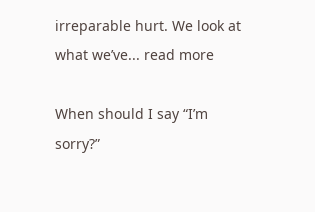irreparable hurt. We look at what we’ve... read more

When should I say “I’m sorry?”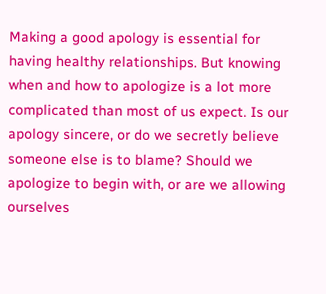Making a good apology is essential for having healthy relationships. But knowing when and how to apologize is a lot more complicated than most of us expect. Is our apology sincere, or do we secretly believe someone else is to blame? Should we apologize to begin with, or are we allowing ourselves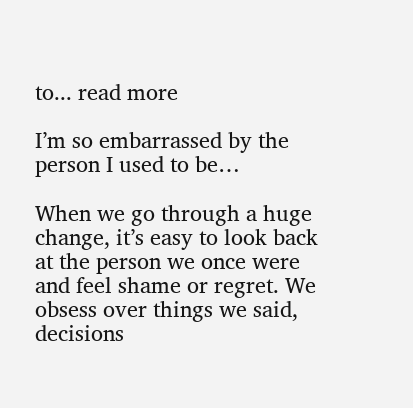to... read more

I’m so embarrassed by the person I used to be…

When we go through a huge change, it’s easy to look back at the person we once were and feel shame or regret. We obsess over things we said, decisions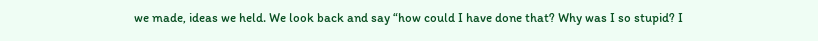we made, ideas we held. We look back and say “how could I have done that? Why was I so stupid? I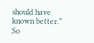should have known better.” So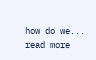how do we... read more